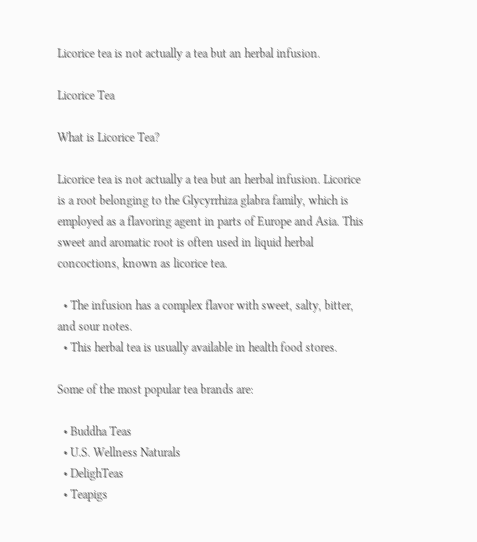Licorice tea is not actually a tea but an herbal infusion.

Licorice Tea

What is Licorice Tea?

Licorice tea is not actually a tea but an herbal infusion. Licorice is a root belonging to the Glycyrrhiza glabra family, which is employed as a flavoring agent in parts of Europe and Asia. This sweet and aromatic root is often used in liquid herbal concoctions, known as licorice tea.

  • The infusion has a complex flavor with sweet, salty, bitter, and sour notes.
  • This herbal tea is usually available in health food stores.

Some of the most popular tea brands are:

  • Buddha Teas
  • U.S. Wellness Naturals
  • DelighTeas
  • Teapigs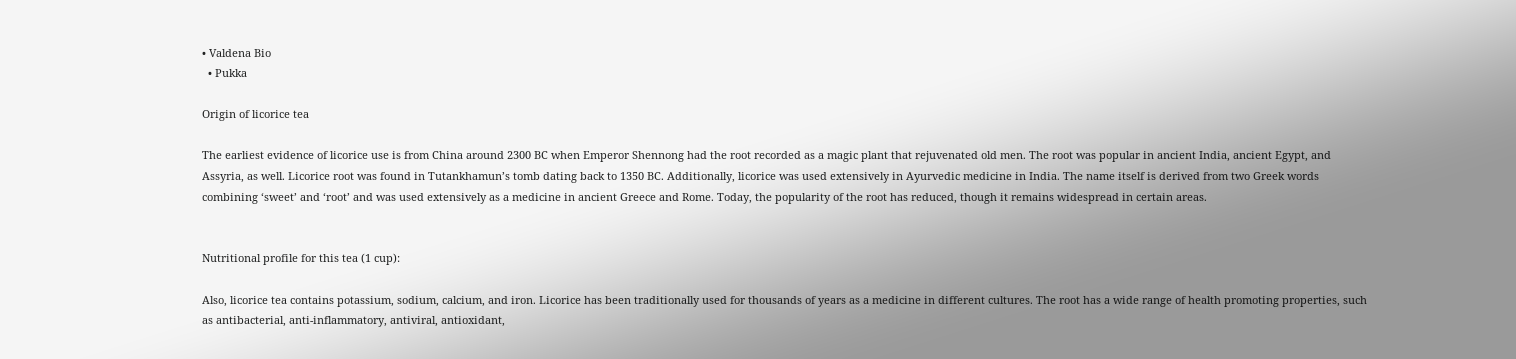• Valdena Bio
  • Pukka

Origin of licorice tea

The earliest evidence of licorice use is from China around 2300 BC when Emperor Shennong had the root recorded as a magic plant that rejuvenated old men. The root was popular in ancient India, ancient Egypt, and Assyria, as well. Licorice root was found in Tutankhamun’s tomb dating back to 1350 BC. Additionally, licorice was used extensively in Ayurvedic medicine in India. The name itself is derived from two Greek words combining ‘sweet’ and ‘root’ and was used extensively as a medicine in ancient Greece and Rome. Today, the popularity of the root has reduced, though it remains widespread in certain areas.


Nutritional profile for this tea (1 cup):

Also, licorice tea contains potassium, sodium, calcium, and iron. Licorice has been traditionally used for thousands of years as a medicine in different cultures. The root has a wide range of health promoting properties, such as antibacterial, anti‐inflammatory, antiviral, antioxidant,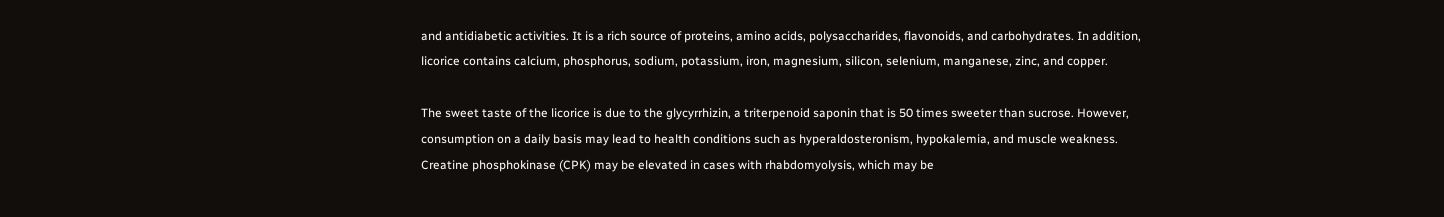and antidiabetic activities. It is a rich source of proteins, amino acids, polysaccharides, flavonoids, and carbohydrates. In addition, licorice contains calcium, phosphorus, sodium, potassium, iron, magnesium, silicon, selenium, manganese, zinc, and copper.

The sweet taste of the licorice is due to the glycyrrhizin, a triterpenoid saponin that is 50 times sweeter than sucrose. However, consumption on a daily basis may lead to health conditions such as hyperaldosteronism, hypokalemia, and muscle weakness. Creatine phosphokinase (CPK) may be elevated in cases with rhabdomyolysis, which may be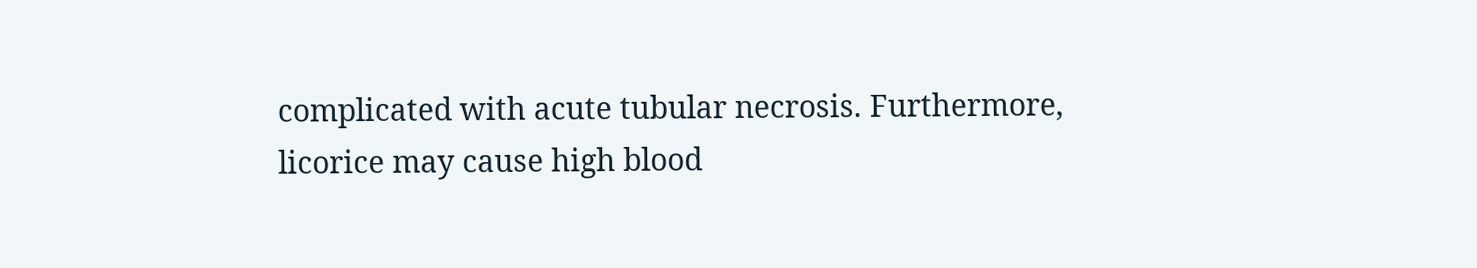complicated with acute tubular necrosis. Furthermore, licorice may cause high blood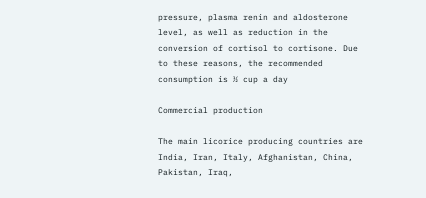pressure, plasma renin and aldosterone level, as well as reduction in the conversion of cortisol to cortisone. Due to these reasons, the recommended consumption is ½ cup a day

Commercial production

The main licorice producing countries are India, Iran, Italy, Afghanistan, China, Pakistan, Iraq,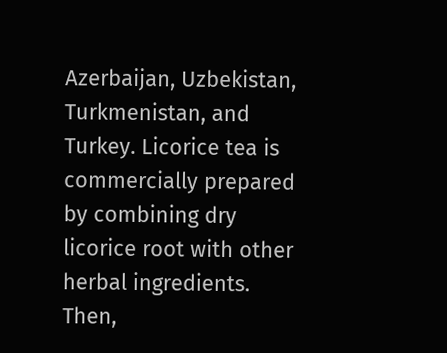Azerbaijan, Uzbekistan, Turkmenistan, and Turkey. Licorice tea is commercially prepared by combining dry licorice root with other herbal ingredients. Then,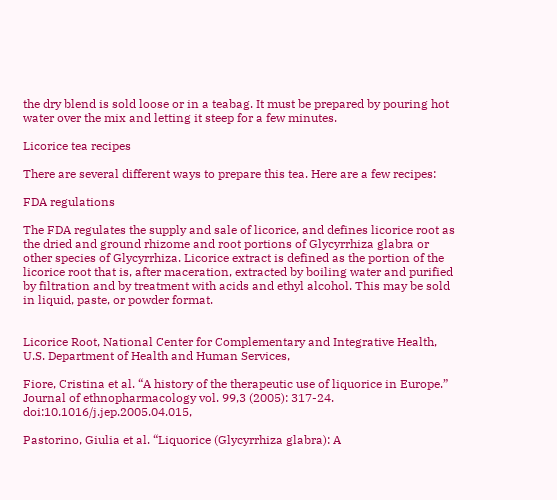the dry blend is sold loose or in a teabag. It must be prepared by pouring hot water over the mix and letting it steep for a few minutes.

Licorice tea recipes

There are several different ways to prepare this tea. Here are a few recipes:

FDA regulations

The FDA regulates the supply and sale of licorice, and defines licorice root as the dried and ground rhizome and root portions of Glycyrrhiza glabra or other species of Glycyrrhiza. Licorice extract is defined as the portion of the licorice root that is, after maceration, extracted by boiling water and purified by filtration and by treatment with acids and ethyl alcohol. This may be sold in liquid, paste, or powder format.


Licorice Root, National Center for Complementary and Integrative Health, U.S. Department of Health and Human Services,

Fiore, Cristina et al. “A history of the therapeutic use of liquorice in Europe.” Journal of ethnopharmacology vol. 99,3 (2005): 317-24. doi:10.1016/j.jep.2005.04.015,

Pastorino, Giulia et al. “Liquorice (Glycyrrhiza glabra): A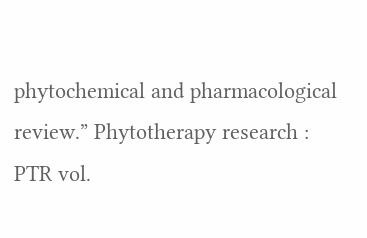phytochemical and pharmacological review.” Phytotherapy research : PTR vol.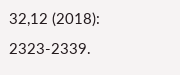32,12 (2018): 2323-2339.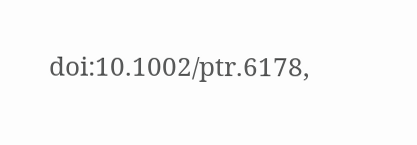doi:10.1002/ptr.6178,